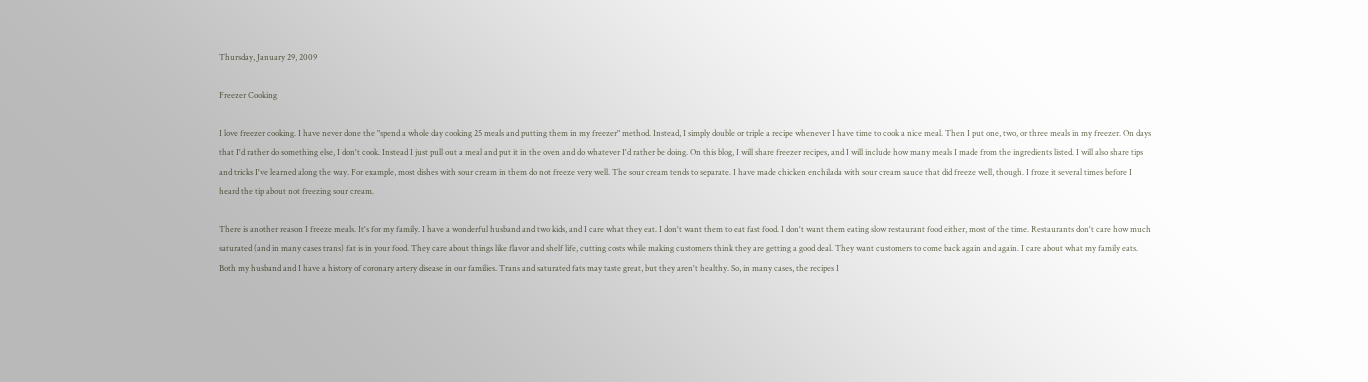Thursday, January 29, 2009

Freezer Cooking

I love freezer cooking. I have never done the "spend a whole day cooking 25 meals and putting them in my freezer" method. Instead, I simply double or triple a recipe whenever I have time to cook a nice meal. Then I put one, two, or three meals in my freezer. On days that I'd rather do something else, I don't cook. Instead I just pull out a meal and put it in the oven and do whatever I'd rather be doing. On this blog, I will share freezer recipes, and I will include how many meals I made from the ingredients listed. I will also share tips and tricks I've learned along the way. For example, most dishes with sour cream in them do not freeze very well. The sour cream tends to separate. I have made chicken enchilada with sour cream sauce that did freeze well, though. I froze it several times before I heard the tip about not freezing sour cream.

There is another reason I freeze meals. It's for my family. I have a wonderful husband and two kids, and I care what they eat. I don't want them to eat fast food. I don't want them eating slow restaurant food either, most of the time. Restaurants don't care how much saturated (and in many cases trans) fat is in your food. They care about things like flavor and shelf life, cutting costs while making customers think they are getting a good deal. They want customers to come back again and again. I care about what my family eats. Both my husband and I have a history of coronary artery disease in our families. Trans and saturated fats may taste great, but they aren't healthy. So, in many cases, the recipes I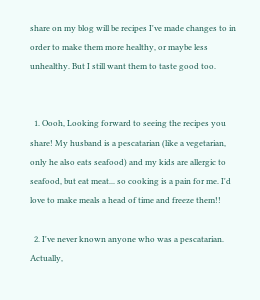share on my blog will be recipes I've made changes to in order to make them more healthy, or maybe less unhealthy. But I still want them to taste good too.


  1. Oooh, Looking forward to seeing the recipes you share! My husband is a pescatarian (like a vegetarian, only he also eats seafood) and my kids are allergic to seafood, but eat meat... so cooking is a pain for me. I'd love to make meals a head of time and freeze them!!

  2. I've never known anyone who was a pescatarian. Actually,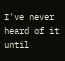I've never heard of it until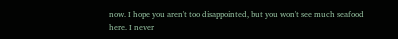now. I hope you aren't too disappointed, but you won't see much seafood here. I never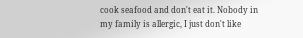cook seafood and don't eat it. Nobody in my family is allergic, I just don't like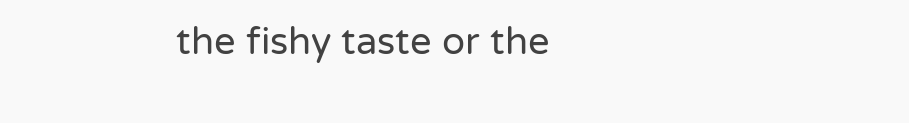the fishy taste or the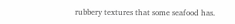rubbery textures that some seafood has.